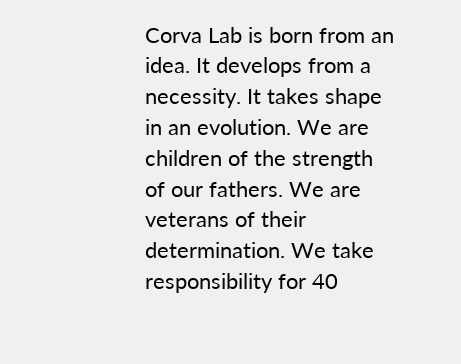Corva Lab is born from an idea. It develops from a necessity. It takes shape in an evolution. We are children of the strength of our fathers. We are veterans of their determination. We take responsibility for 40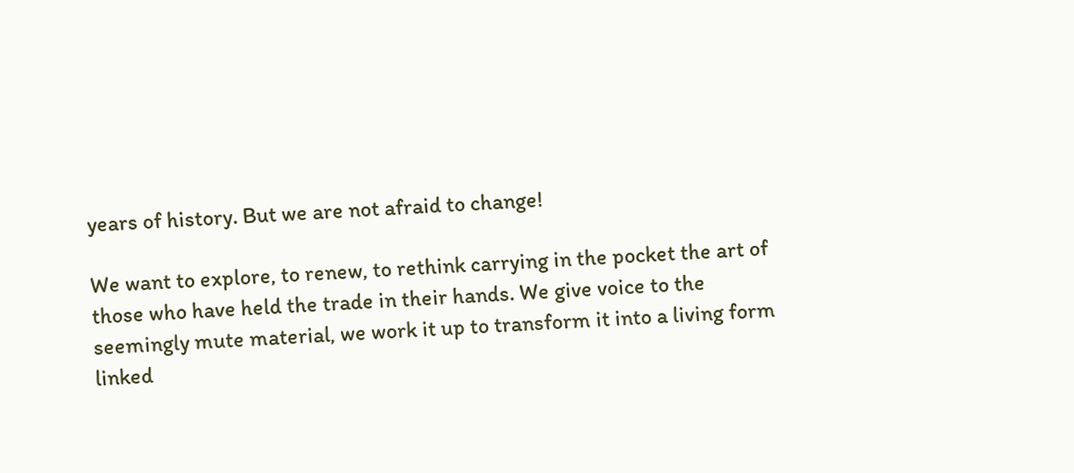years of history. But we are not afraid to change!

We want to explore, to renew, to rethink carrying in the pocket the art of those who have held the trade in their hands. We give voice to the seemingly mute material, we work it up to transform it into a living form linked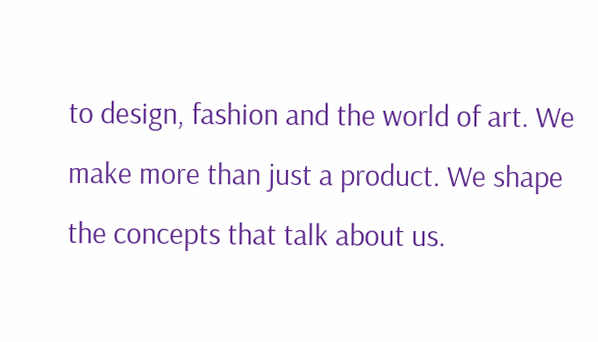to design, fashion and the world of art. We make more than just a product. We shape the concepts that talk about us.